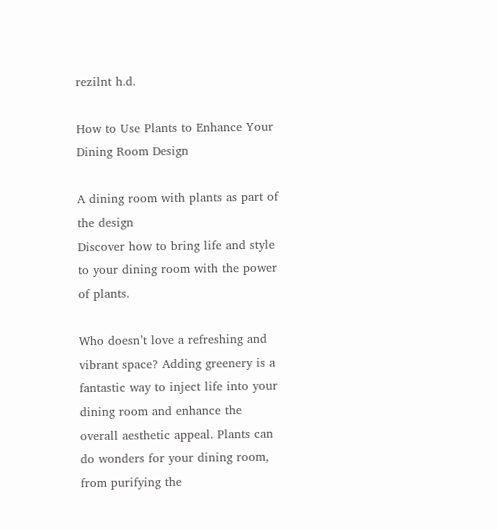rezilnt h.d.

How to Use Plants to Enhance Your Dining Room Design

A dining room with plants as part of the design
Discover how to bring life and style to your dining room with the power of plants.

Who doesn’t love a refreshing and vibrant space? Adding greenery is a fantastic way to inject life into your dining room and enhance the overall aesthetic appeal. Plants can do wonders for your dining room, from purifying the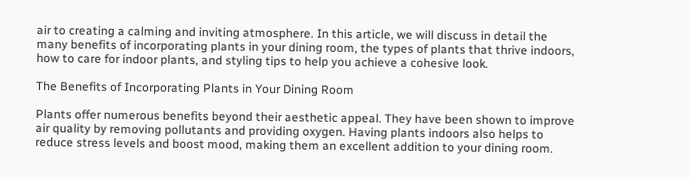air to creating a calming and inviting atmosphere. In this article, we will discuss in detail the many benefits of incorporating plants in your dining room, the types of plants that thrive indoors, how to care for indoor plants, and styling tips to help you achieve a cohesive look.

The Benefits of Incorporating Plants in Your Dining Room

Plants offer numerous benefits beyond their aesthetic appeal. They have been shown to improve air quality by removing pollutants and providing oxygen. Having plants indoors also helps to reduce stress levels and boost mood, making them an excellent addition to your dining room.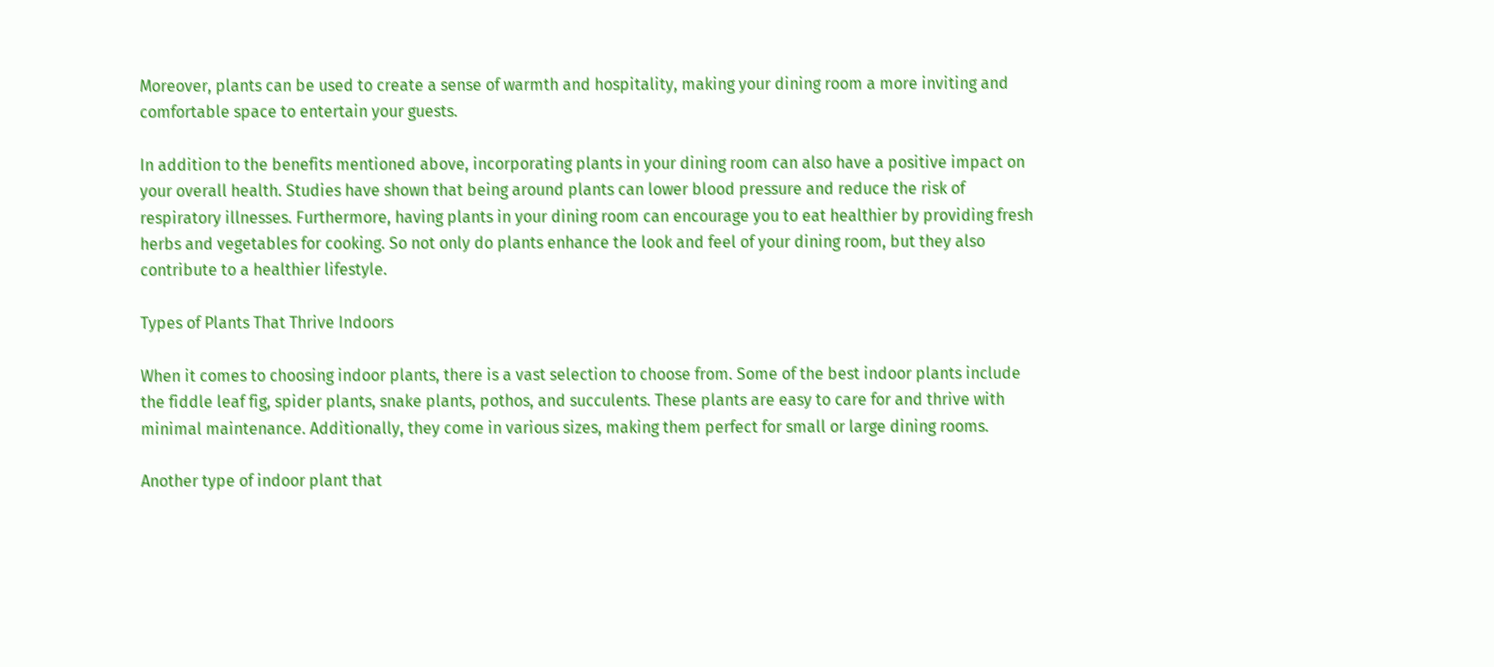Moreover, plants can be used to create a sense of warmth and hospitality, making your dining room a more inviting and comfortable space to entertain your guests.

In addition to the benefits mentioned above, incorporating plants in your dining room can also have a positive impact on your overall health. Studies have shown that being around plants can lower blood pressure and reduce the risk of respiratory illnesses. Furthermore, having plants in your dining room can encourage you to eat healthier by providing fresh herbs and vegetables for cooking. So not only do plants enhance the look and feel of your dining room, but they also contribute to a healthier lifestyle.

Types of Plants That Thrive Indoors

When it comes to choosing indoor plants, there is a vast selection to choose from. Some of the best indoor plants include the fiddle leaf fig, spider plants, snake plants, pothos, and succulents. These plants are easy to care for and thrive with minimal maintenance. Additionally, they come in various sizes, making them perfect for small or large dining rooms.

Another type of indoor plant that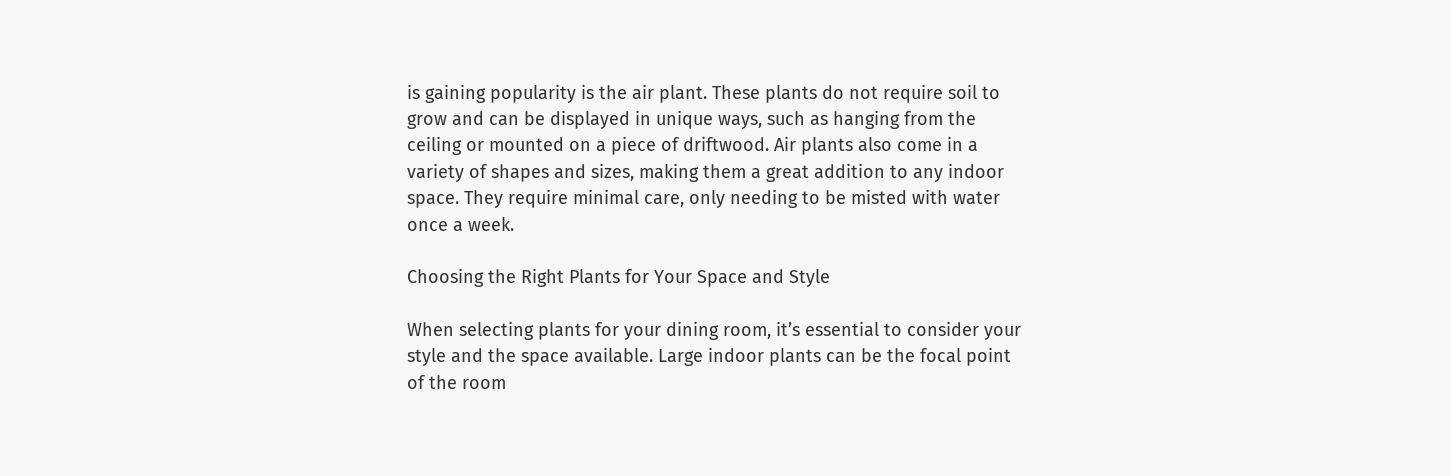is gaining popularity is the air plant. These plants do not require soil to grow and can be displayed in unique ways, such as hanging from the ceiling or mounted on a piece of driftwood. Air plants also come in a variety of shapes and sizes, making them a great addition to any indoor space. They require minimal care, only needing to be misted with water once a week.

Choosing the Right Plants for Your Space and Style

When selecting plants for your dining room, it’s essential to consider your style and the space available. Large indoor plants can be the focal point of the room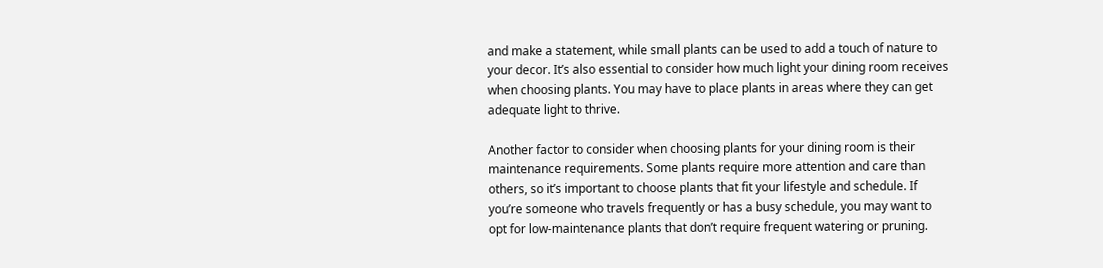and make a statement, while small plants can be used to add a touch of nature to your decor. It’s also essential to consider how much light your dining room receives when choosing plants. You may have to place plants in areas where they can get adequate light to thrive.

Another factor to consider when choosing plants for your dining room is their maintenance requirements. Some plants require more attention and care than others, so it’s important to choose plants that fit your lifestyle and schedule. If you’re someone who travels frequently or has a busy schedule, you may want to opt for low-maintenance plants that don’t require frequent watering or pruning.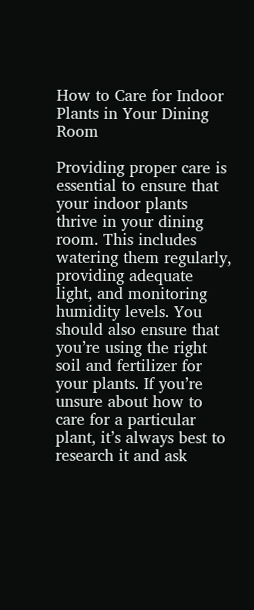How to Care for Indoor Plants in Your Dining Room

Providing proper care is essential to ensure that your indoor plants thrive in your dining room. This includes watering them regularly, providing adequate light, and monitoring humidity levels. You should also ensure that you’re using the right soil and fertilizer for your plants. If you’re unsure about how to care for a particular plant, it’s always best to research it and ask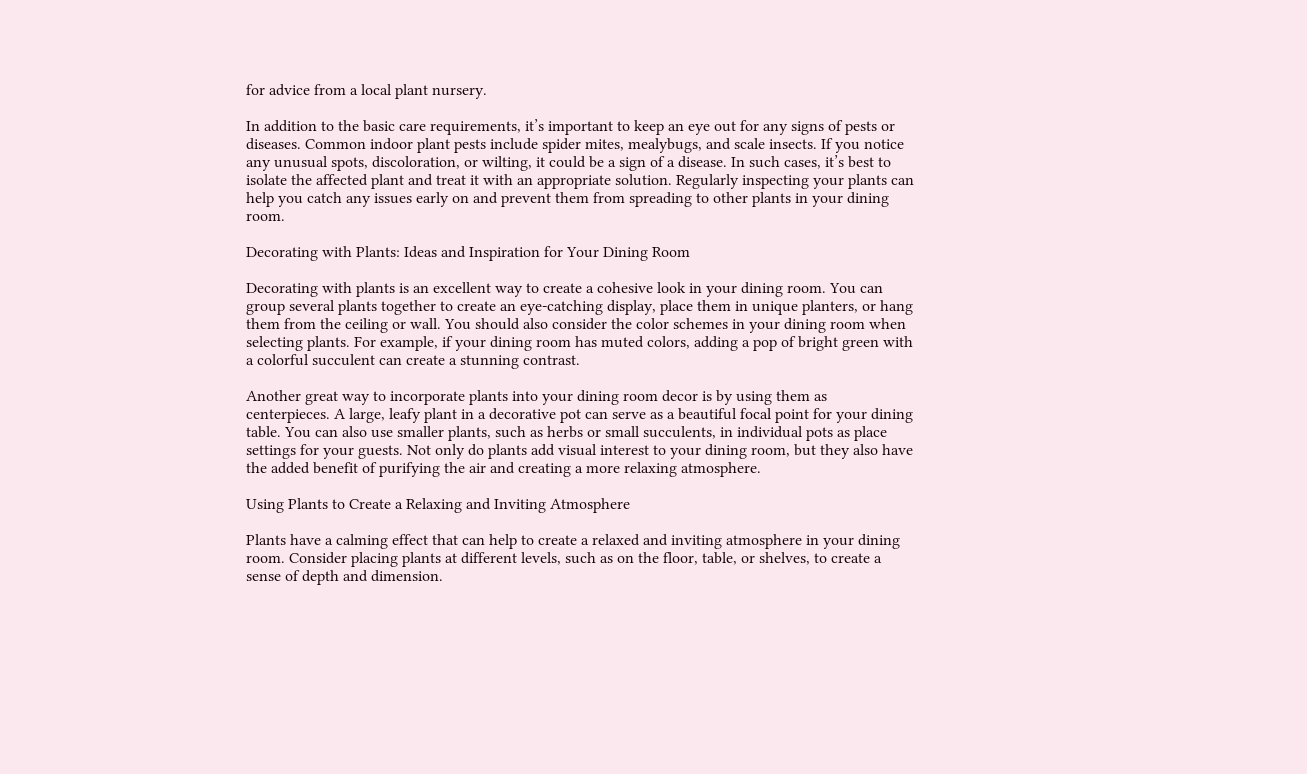for advice from a local plant nursery.

In addition to the basic care requirements, it’s important to keep an eye out for any signs of pests or diseases. Common indoor plant pests include spider mites, mealybugs, and scale insects. If you notice any unusual spots, discoloration, or wilting, it could be a sign of a disease. In such cases, it’s best to isolate the affected plant and treat it with an appropriate solution. Regularly inspecting your plants can help you catch any issues early on and prevent them from spreading to other plants in your dining room.

Decorating with Plants: Ideas and Inspiration for Your Dining Room

Decorating with plants is an excellent way to create a cohesive look in your dining room. You can group several plants together to create an eye-catching display, place them in unique planters, or hang them from the ceiling or wall. You should also consider the color schemes in your dining room when selecting plants. For example, if your dining room has muted colors, adding a pop of bright green with a colorful succulent can create a stunning contrast.

Another great way to incorporate plants into your dining room decor is by using them as centerpieces. A large, leafy plant in a decorative pot can serve as a beautiful focal point for your dining table. You can also use smaller plants, such as herbs or small succulents, in individual pots as place settings for your guests. Not only do plants add visual interest to your dining room, but they also have the added benefit of purifying the air and creating a more relaxing atmosphere.

Using Plants to Create a Relaxing and Inviting Atmosphere

Plants have a calming effect that can help to create a relaxed and inviting atmosphere in your dining room. Consider placing plants at different levels, such as on the floor, table, or shelves, to create a sense of depth and dimension.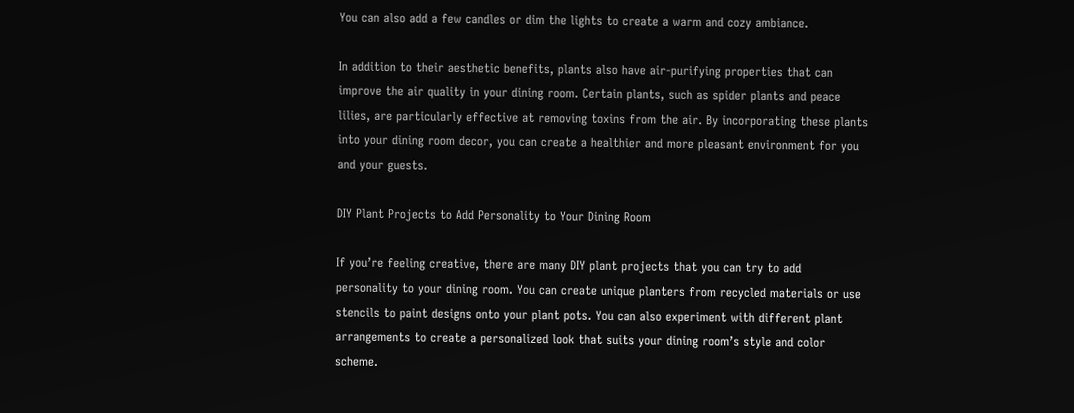You can also add a few candles or dim the lights to create a warm and cozy ambiance.

In addition to their aesthetic benefits, plants also have air-purifying properties that can improve the air quality in your dining room. Certain plants, such as spider plants and peace lilies, are particularly effective at removing toxins from the air. By incorporating these plants into your dining room decor, you can create a healthier and more pleasant environment for you and your guests.

DIY Plant Projects to Add Personality to Your Dining Room

If you’re feeling creative, there are many DIY plant projects that you can try to add personality to your dining room. You can create unique planters from recycled materials or use stencils to paint designs onto your plant pots. You can also experiment with different plant arrangements to create a personalized look that suits your dining room’s style and color scheme.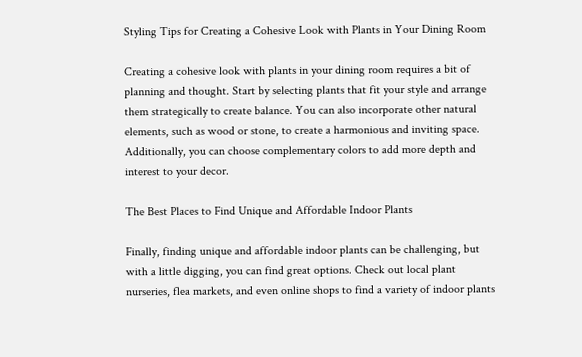Styling Tips for Creating a Cohesive Look with Plants in Your Dining Room

Creating a cohesive look with plants in your dining room requires a bit of planning and thought. Start by selecting plants that fit your style and arrange them strategically to create balance. You can also incorporate other natural elements, such as wood or stone, to create a harmonious and inviting space. Additionally, you can choose complementary colors to add more depth and interest to your decor.

The Best Places to Find Unique and Affordable Indoor Plants

Finally, finding unique and affordable indoor plants can be challenging, but with a little digging, you can find great options. Check out local plant nurseries, flea markets, and even online shops to find a variety of indoor plants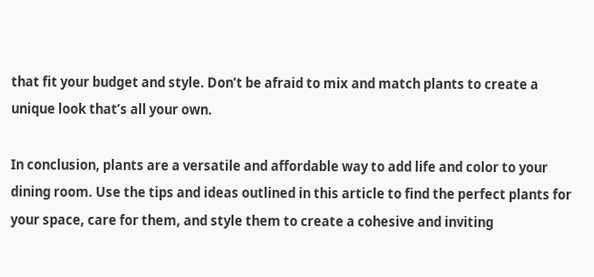that fit your budget and style. Don’t be afraid to mix and match plants to create a unique look that’s all your own.

In conclusion, plants are a versatile and affordable way to add life and color to your dining room. Use the tips and ideas outlined in this article to find the perfect plants for your space, care for them, and style them to create a cohesive and inviting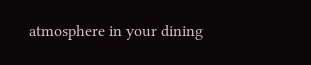atmosphere in your dining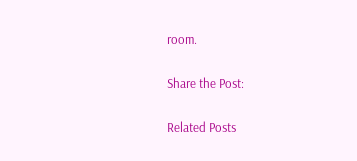room.

Share the Post:

Related Posts